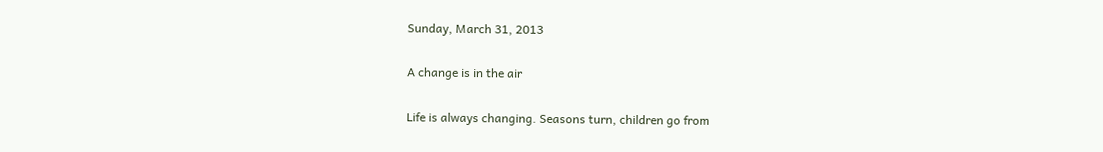Sunday, March 31, 2013

A change is in the air

Life is always changing. Seasons turn, children go from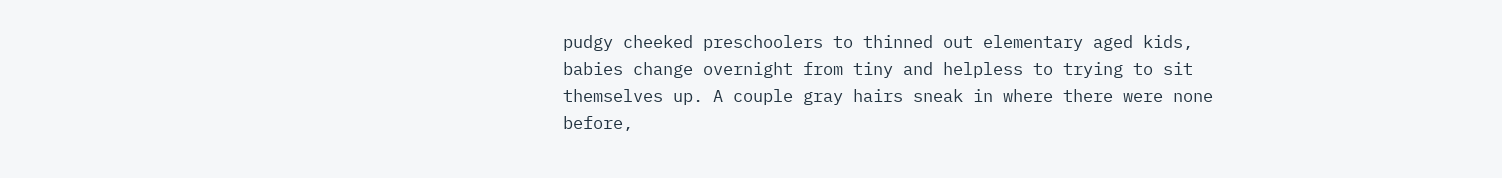pudgy cheeked preschoolers to thinned out elementary aged kids, babies change overnight from tiny and helpless to trying to sit themselves up. A couple gray hairs sneak in where there were none before,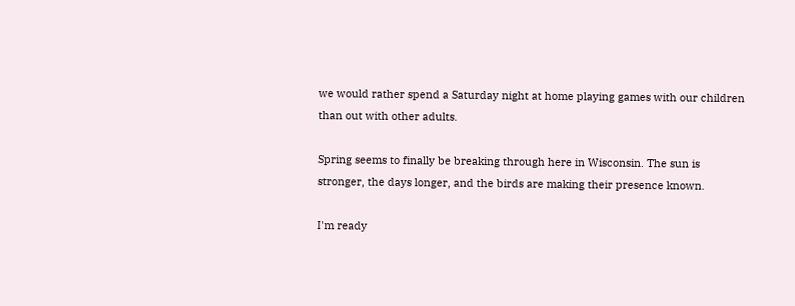we would rather spend a Saturday night at home playing games with our children than out with other adults.

Spring seems to finally be breaking through here in Wisconsin. The sun is stronger, the days longer, and the birds are making their presence known.

I'm ready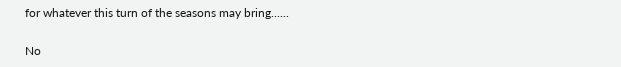for whatever this turn of the seasons may bring......

No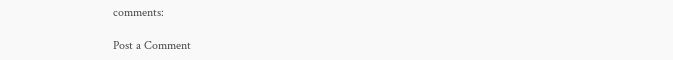comments:

Post a Comment